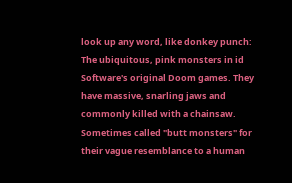look up any word, like donkey punch:
The ubiquitous, pink monsters in id Software's original Doom games. They have massive, snarling jaws and commonly killed with a chainsaw. Sometimes called "butt monsters" for their vague resemblance to a human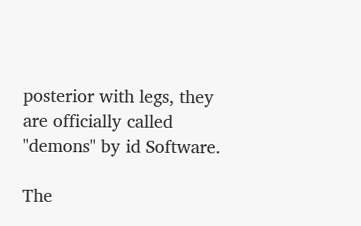posterior with legs, they are officially called "demons" by id Software.

The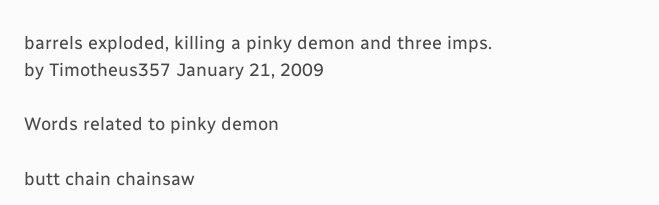barrels exploded, killing a pinky demon and three imps.
by Timotheus357 January 21, 2009

Words related to pinky demon

butt chain chainsaw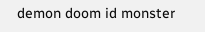demon doom id monster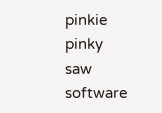pinkie pinky saw software